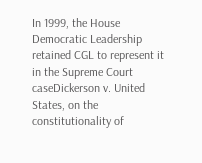In 1999, the House Democratic Leadership retained CGL to represent it in the Supreme Court caseDickerson v. United States, on the constitutionality of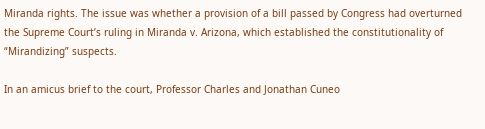Miranda rights. The issue was whether a provision of a bill passed by Congress had overturned the Supreme Court’s ruling in Miranda v. Arizona, which established the constitutionality of “Mirandizing” suspects.

In an amicus brief to the court, Professor Charles and Jonathan Cuneo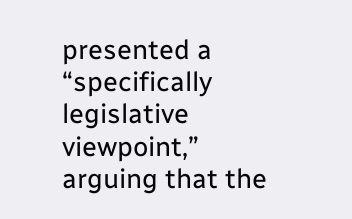presented a “specifically legislative viewpoint,” arguing that the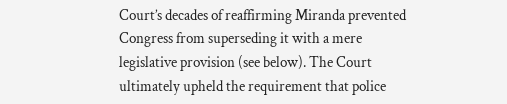Court’s decades of reaffirming Miranda prevented Congress from superseding it with a mere legislative provision (see below). The Court ultimately upheld the requirement that police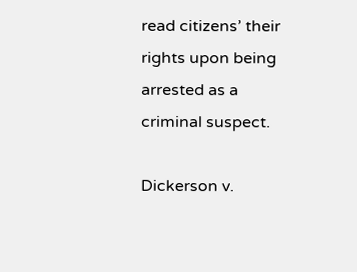read citizens’ their rights upon being arrested as a criminal suspect.

Dickerson v.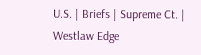U.S. | Briefs | Supreme Ct. | Westlaw Edge